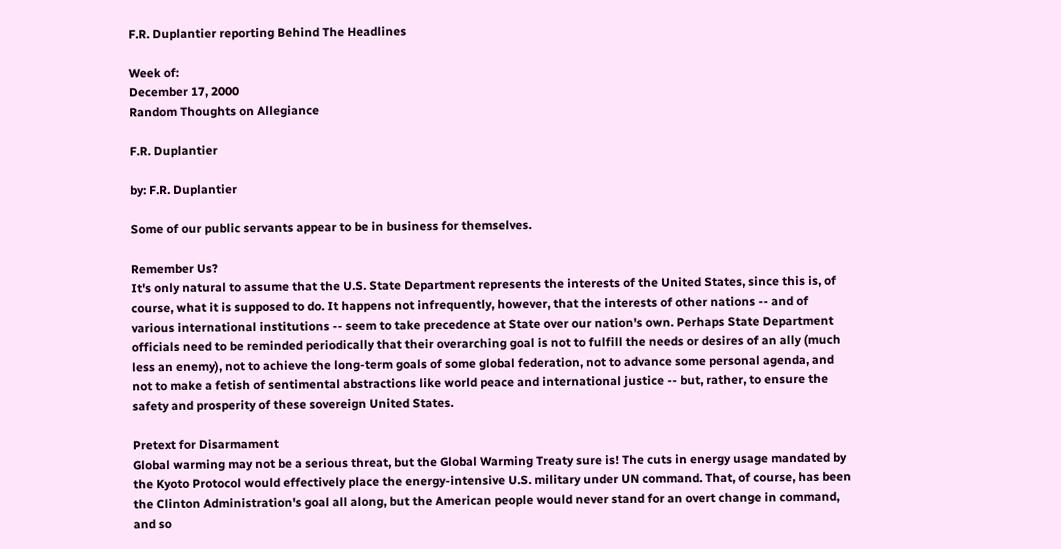F.R. Duplantier reporting Behind The Headlines

Week of:
December 17, 2000
Random Thoughts on Allegiance

F.R. Duplantier

by: F.R. Duplantier

Some of our public servants appear to be in business for themselves.

Remember Us?
It's only natural to assume that the U.S. State Department represents the interests of the United States, since this is, of course, what it is supposed to do. It happens not infrequently, however, that the interests of other nations -- and of various international institutions -- seem to take precedence at State over our nation's own. Perhaps State Department officials need to be reminded periodically that their overarching goal is not to fulfill the needs or desires of an ally (much less an enemy), not to achieve the long-term goals of some global federation, not to advance some personal agenda, and not to make a fetish of sentimental abstractions like world peace and international justice -- but, rather, to ensure the safety and prosperity of these sovereign United States.

Pretext for Disarmament
Global warming may not be a serious threat, but the Global Warming Treaty sure is! The cuts in energy usage mandated by the Kyoto Protocol would effectively place the energy-intensive U.S. military under UN command. That, of course, has been the Clinton Administration's goal all along, but the American people would never stand for an overt change in command, and so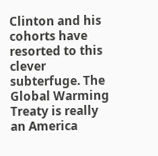Clinton and his cohorts have resorted to this clever subterfuge. The Global Warming Treaty is really an America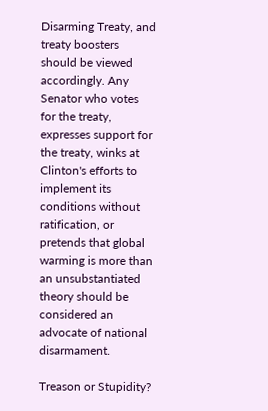Disarming Treaty, and treaty boosters should be viewed accordingly. Any Senator who votes for the treaty, expresses support for the treaty, winks at Clinton's efforts to implement its conditions without ratification, or pretends that global warming is more than an unsubstantiated theory should be considered an advocate of national disarmament.

Treason or Stupidity?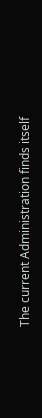The current Administration finds itself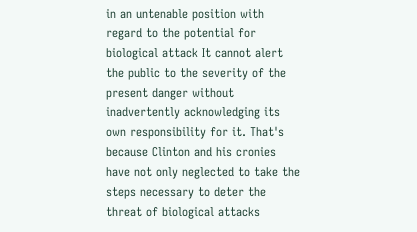in an untenable position with regard to the potential for biological attack It cannot alert the public to the severity of the present danger without inadvertently acknowledging its own responsibility for it. That's because Clinton and his cronies have not only neglected to take the steps necessary to deter the threat of biological attacks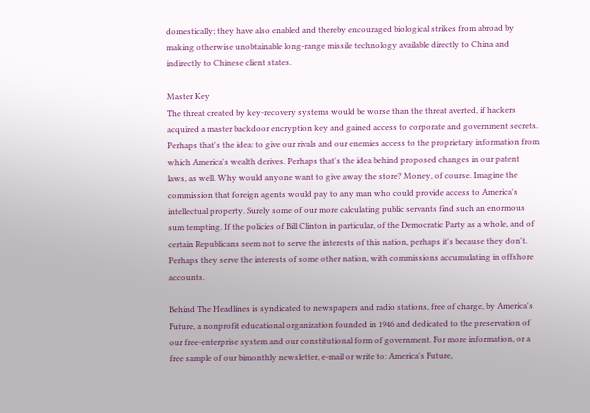domestically; they have also enabled and thereby encouraged biological strikes from abroad by making otherwise unobtainable long-range missile technology available directly to China and indirectly to Chinese client states.

Master Key
The threat created by key-recovery systems would be worse than the threat averted, if hackers acquired a master backdoor encryption key and gained access to corporate and government secrets. Perhaps that's the idea: to give our rivals and our enemies access to the proprietary information from which America's wealth derives. Perhaps that's the idea behind proposed changes in our patent laws, as well. Why would anyone want to give away the store? Money, of course. Imagine the commission that foreign agents would pay to any man who could provide access to America's intellectual property. Surely some of our more calculating public servants find such an enormous sum tempting. If the policies of Bill Clinton in particular, of the Democratic Party as a whole, and of certain Republicans seem not to serve the interests of this nation, perhaps it's because they don't. Perhaps they serve the interests of some other nation, with commissions accumulating in offshore accounts.

Behind The Headlines is syndicated to newspapers and radio stations, free of charge, by America's Future, a nonprofit educational organization founded in 1946 and dedicated to the preservation of our free-enterprise system and our constitutional form of government. For more information, or a free sample of our bimonthly newsletter, e-mail or write to: America's Future,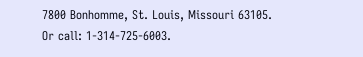7800 Bonhomme, St. Louis, Missouri 63105.
Or call: 1-314-725-6003.